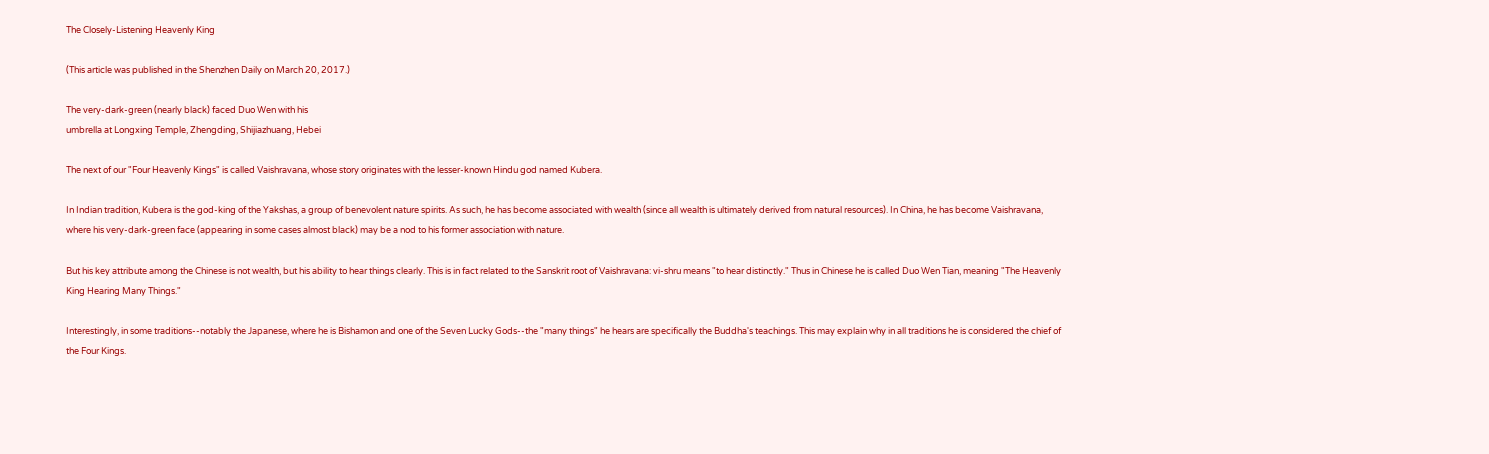The Closely-Listening Heavenly King

(This article was published in the Shenzhen Daily on March 20, 2017.)

The very-dark-green (nearly black) faced Duo Wen with his
umbrella at Longxing Temple, Zhengding, Shijiazhuang, Hebei

The next of our "Four Heavenly Kings" is called Vaishravana, whose story originates with the lesser-known Hindu god named Kubera.

In Indian tradition, Kubera is the god-king of the Yakshas, a group of benevolent nature spirits. As such, he has become associated with wealth (since all wealth is ultimately derived from natural resources). In China, he has become Vaishravana, where his very-dark-green face (appearing in some cases almost black) may be a nod to his former association with nature.

But his key attribute among the Chinese is not wealth, but his ability to hear things clearly. This is in fact related to the Sanskrit root of Vaishravana: vi-shru means "to hear distinctly." Thus in Chinese he is called Duo Wen Tian, meaning "The Heavenly King Hearing Many Things."

Interestingly, in some traditions--notably the Japanese, where he is Bishamon and one of the Seven Lucky Gods--the "many things" he hears are specifically the Buddha's teachings. This may explain why in all traditions he is considered the chief of the Four Kings.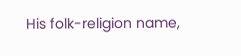His folk-religion name,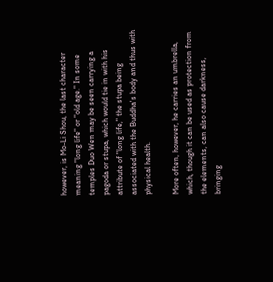however, is Mo-Li Shou, the last character meaning "long life" or "old age." In some temples Duo Wen may be seen carrying a pagoda or stupa, which would tie in with his attribute of "long life," the stupa being associated with the Buddha's body and thus with physical health.

More often, however, he carries an umbrella, which, though it can be used as protection from the elements, can also cause darkness, bringing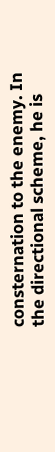consternation to the enemy. In the directional scheme, he is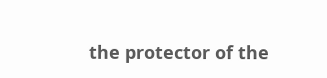the protector of the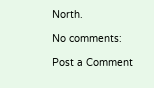North.

No comments:

Post a Comment